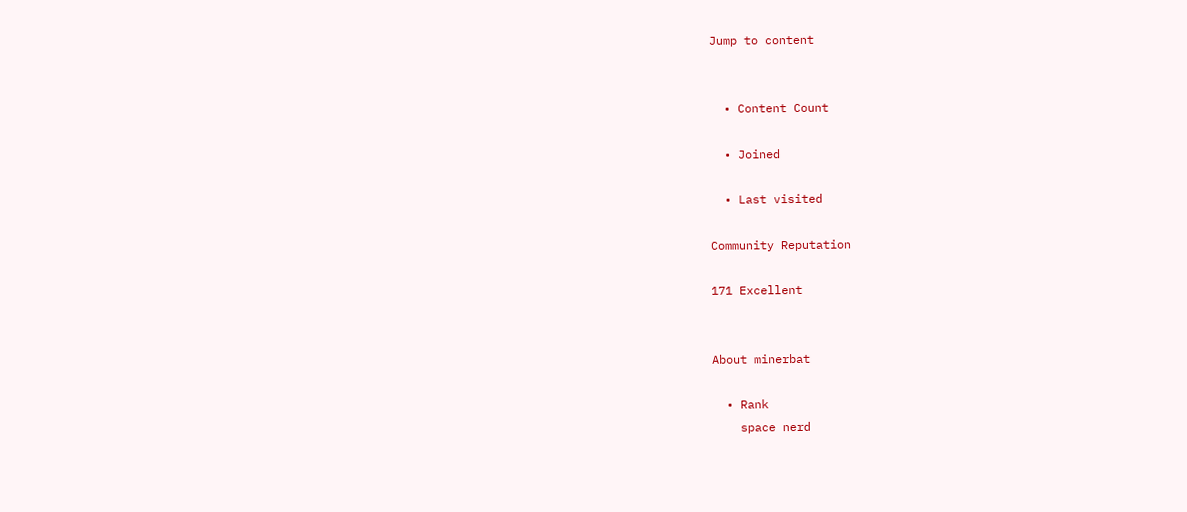Jump to content


  • Content Count

  • Joined

  • Last visited

Community Reputation

171 Excellent


About minerbat

  • Rank
    space nerd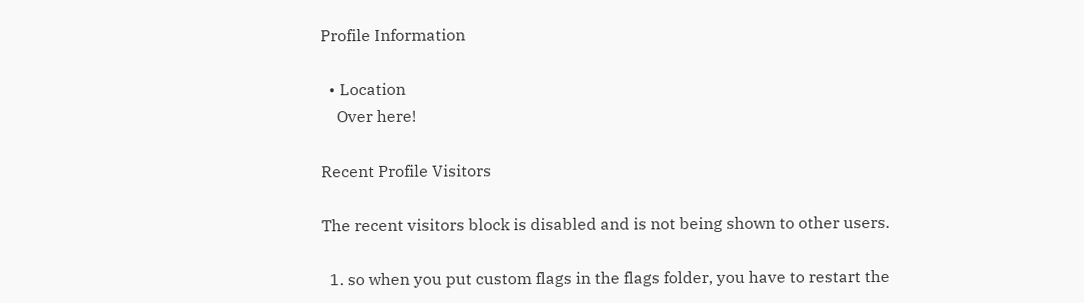Profile Information

  • Location
    Over here!

Recent Profile Visitors

The recent visitors block is disabled and is not being shown to other users.

  1. so when you put custom flags in the flags folder, you have to restart the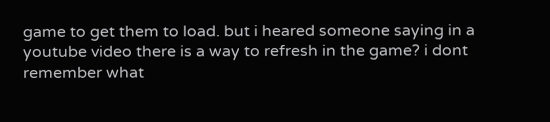game to get them to load. but i heared someone saying in a youtube video there is a way to refresh in the game? i dont remember what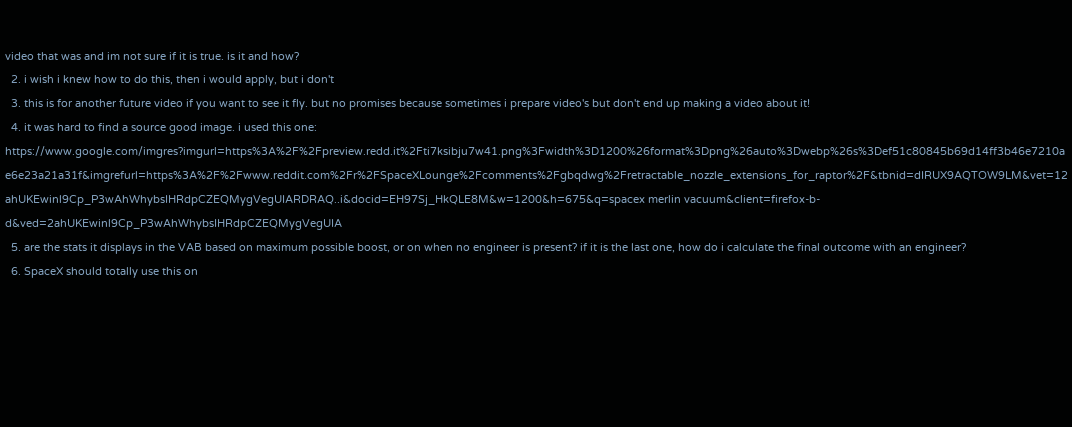video that was and im not sure if it is true. is it and how?
  2. i wish i knew how to do this, then i would apply, but i don't
  3. this is for another future video if you want to see it fly. but no promises because sometimes i prepare video's but don't end up making a video about it!
  4. it was hard to find a source good image. i used this one: https://www.google.com/imgres?imgurl=https%3A%2F%2Fpreview.redd.it%2Fti7ksibju7w41.png%3Fwidth%3D1200%26format%3Dpng%26auto%3Dwebp%26s%3Def51c80845b69d14ff3b46e7210ae6e23a21a31f&imgrefurl=https%3A%2F%2Fwww.reddit.com%2Fr%2FSpaceXLounge%2Fcomments%2Fgbqdwg%2Fretractable_nozzle_extensions_for_raptor%2F&tbnid=dIRUX9AQTOW9LM&vet=12ahUKEwinl9Cp_P3wAhWhybsIHRdpCZEQMygVegUIARDRAQ..i&docid=EH97Sj_HkQLE8M&w=1200&h=675&q=spacex merlin vacuum&client=firefox-b-d&ved=2ahUKEwinl9Cp_P3wAhWhybsIHRdpCZEQMygVegUIA
  5. are the stats it displays in the VAB based on maximum possible boost, or on when no engineer is present? if it is the last one, how do i calculate the final outcome with an engineer?
  6. SpaceX should totally use this on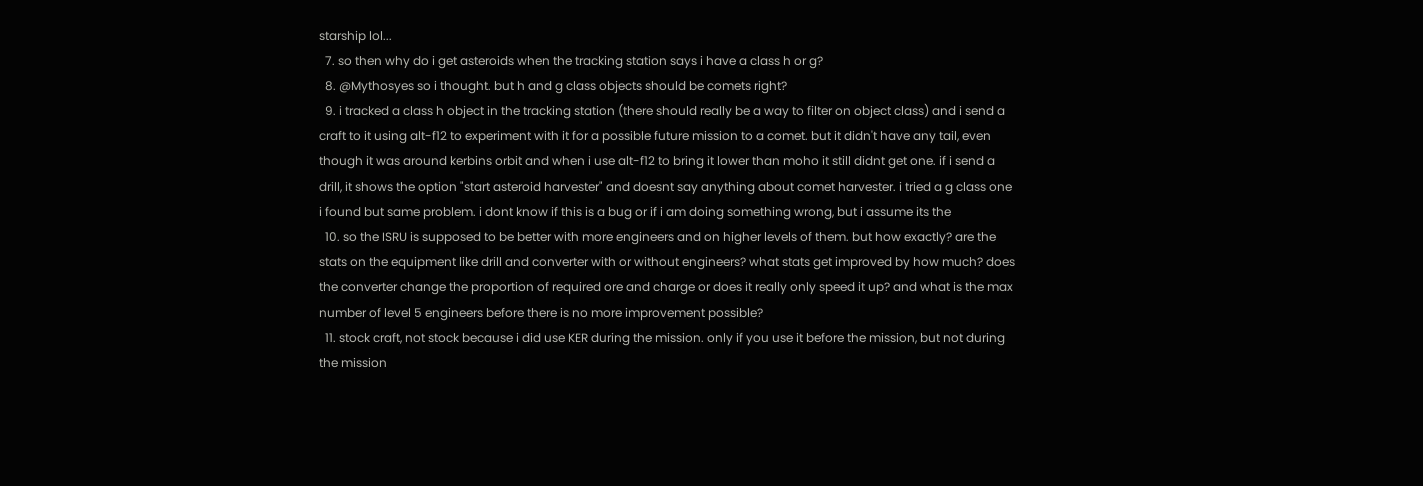starship lol...
  7. so then why do i get asteroids when the tracking station says i have a class h or g?
  8. @Mythosyes so i thought. but h and g class objects should be comets right?
  9. i tracked a class h object in the tracking station (there should really be a way to filter on object class) and i send a craft to it using alt-f12 to experiment with it for a possible future mission to a comet. but it didn't have any tail, even though it was around kerbins orbit and when i use alt-f12 to bring it lower than moho it still didnt get one. if i send a drill, it shows the option "start asteroid harvester" and doesnt say anything about comet harvester. i tried a g class one i found but same problem. i dont know if this is a bug or if i am doing something wrong, but i assume its the
  10. so the ISRU is supposed to be better with more engineers and on higher levels of them. but how exactly? are the stats on the equipment like drill and converter with or without engineers? what stats get improved by how much? does the converter change the proportion of required ore and charge or does it really only speed it up? and what is the max number of level 5 engineers before there is no more improvement possible?
  11. stock craft, not stock because i did use KER during the mission. only if you use it before the mission, but not during the mission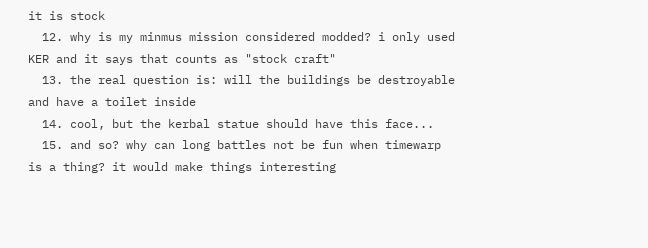it is stock
  12. why is my minmus mission considered modded? i only used KER and it says that counts as "stock craft"
  13. the real question is: will the buildings be destroyable and have a toilet inside
  14. cool, but the kerbal statue should have this face...
  15. and so? why can long battles not be fun when timewarp is a thing? it would make things interesting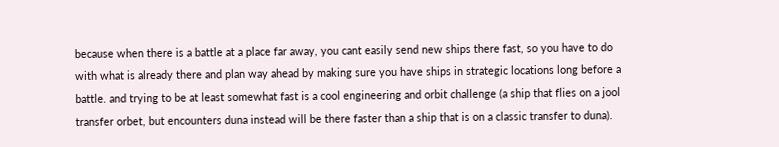because when there is a battle at a place far away, you cant easily send new ships there fast, so you have to do with what is already there and plan way ahead by making sure you have ships in strategic locations long before a battle. and trying to be at least somewhat fast is a cool engineering and orbit challenge (a ship that flies on a jool transfer orbet, but encounters duna instead will be there faster than a ship that is on a classic transfer to duna).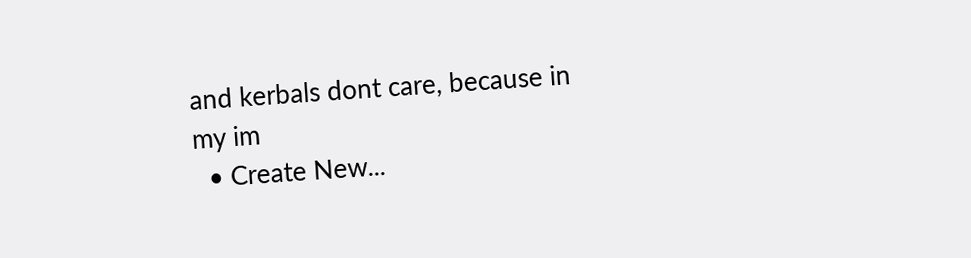and kerbals dont care, because in my im
  • Create New...